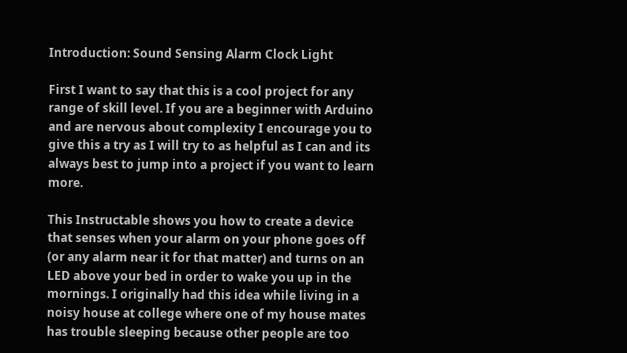Introduction: Sound Sensing Alarm Clock Light

First I want to say that this is a cool project for any range of skill level. If you are a beginner with Arduino and are nervous about complexity I encourage you to give this a try as I will try to as helpful as I can and its always best to jump into a project if you want to learn more.

This Instructable shows you how to create a device that senses when your alarm on your phone goes off (or any alarm near it for that matter) and turns on an LED above your bed in order to wake you up in the mornings. I originally had this idea while living in a noisy house at college where one of my house mates has trouble sleeping because other people are too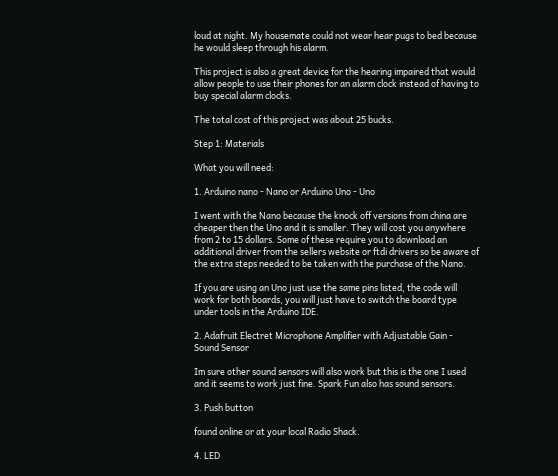loud at night. My housemate could not wear hear pugs to bed because he would sleep through his alarm.

This project is also a great device for the hearing impaired that would allow people to use their phones for an alarm clock instead of having to buy special alarm clocks.

The total cost of this project was about 25 bucks.

Step 1: Materials

What you will need:

1. Arduino nano - Nano or Arduino Uno - Uno

I went with the Nano because the knock off versions from china are cheaper then the Uno and it is smaller. They will cost you anywhere from 2 to 15 dollars. Some of these require you to download an additional driver from the sellers website or ftdi drivers so be aware of the extra steps needed to be taken with the purchase of the Nano.

If you are using an Uno just use the same pins listed, the code will work for both boards, you will just have to switch the board type under tools in the Arduino IDE.

2. Adafruit Electret Microphone Amplifier with Adjustable Gain - Sound Sensor

Im sure other sound sensors will also work but this is the one I used and it seems to work just fine. Spark Fun also has sound sensors.

3. Push button

found online or at your local Radio Shack.

4. LED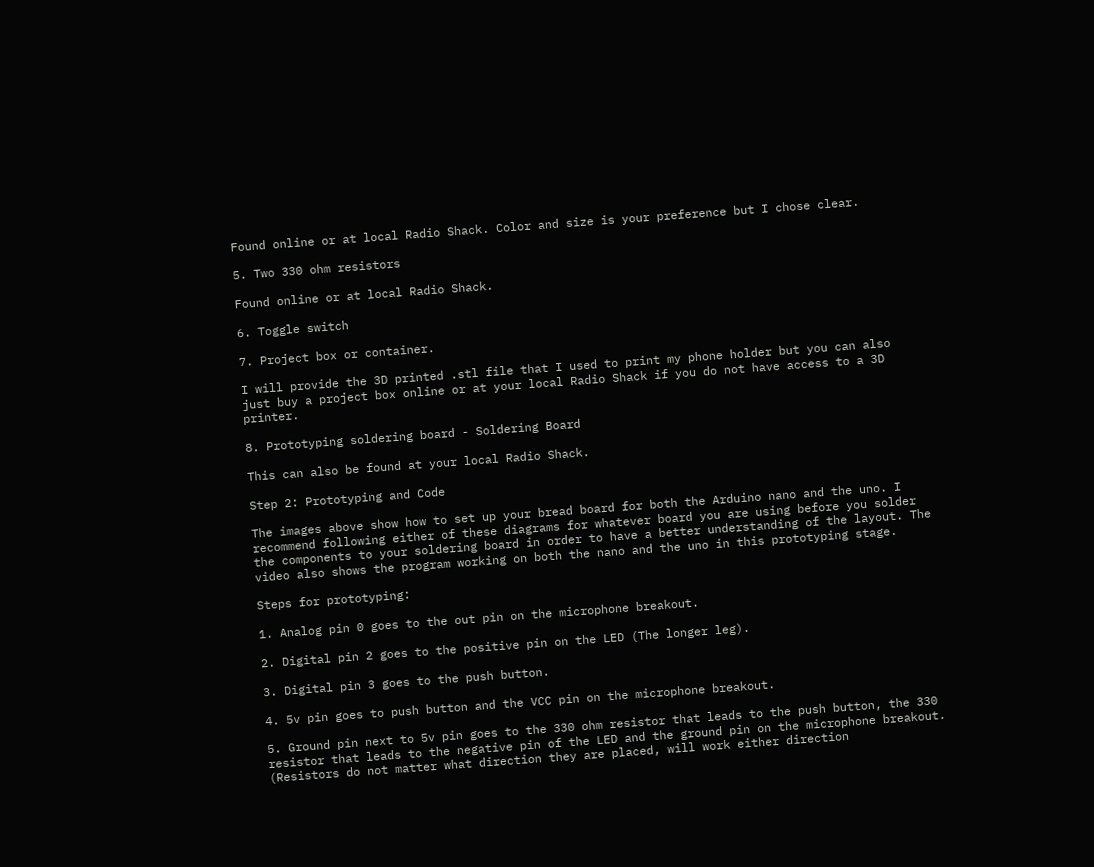Found online or at local Radio Shack. Color and size is your preference but I chose clear.

5. Two 330 ohm resistors

Found online or at local Radio Shack.

6. Toggle switch

7. Project box or container.

I will provide the 3D printed .stl file that I used to print my phone holder but you can also just buy a project box online or at your local Radio Shack if you do not have access to a 3D printer.

8. Prototyping soldering board - Soldering Board

This can also be found at your local Radio Shack.

Step 2: Prototyping and Code

The images above show how to set up your bread board for both the Arduino nano and the uno. I recommend following either of these diagrams for whatever board you are using before you solder the components to your soldering board in order to have a better understanding of the layout. The video also shows the program working on both the nano and the uno in this prototyping stage.

Steps for prototyping:

1. Analog pin 0 goes to the out pin on the microphone breakout.

2. Digital pin 2 goes to the positive pin on the LED (The longer leg).

3. Digital pin 3 goes to the push button.

4. 5v pin goes to push button and the VCC pin on the microphone breakout.

5. Ground pin next to 5v pin goes to the 330 ohm resistor that leads to the push button, the 330 resistor that leads to the negative pin of the LED and the ground pin on the microphone breakout. (Resistors do not matter what direction they are placed, will work either direction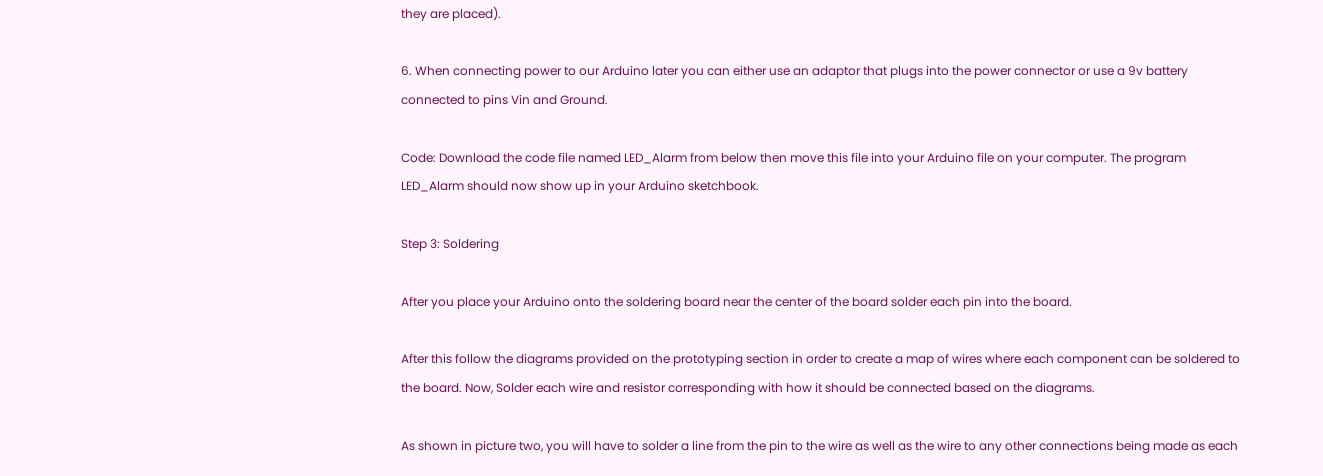they are placed).

6. When connecting power to our Arduino later you can either use an adaptor that plugs into the power connector or use a 9v battery connected to pins Vin and Ground.

Code: Download the code file named LED_Alarm from below then move this file into your Arduino file on your computer. The program LED_Alarm should now show up in your Arduino sketchbook.

Step 3: Soldering

After you place your Arduino onto the soldering board near the center of the board solder each pin into the board.

After this follow the diagrams provided on the prototyping section in order to create a map of wires where each component can be soldered to the board. Now, Solder each wire and resistor corresponding with how it should be connected based on the diagrams.

As shown in picture two, you will have to solder a line from the pin to the wire as well as the wire to any other connections being made as each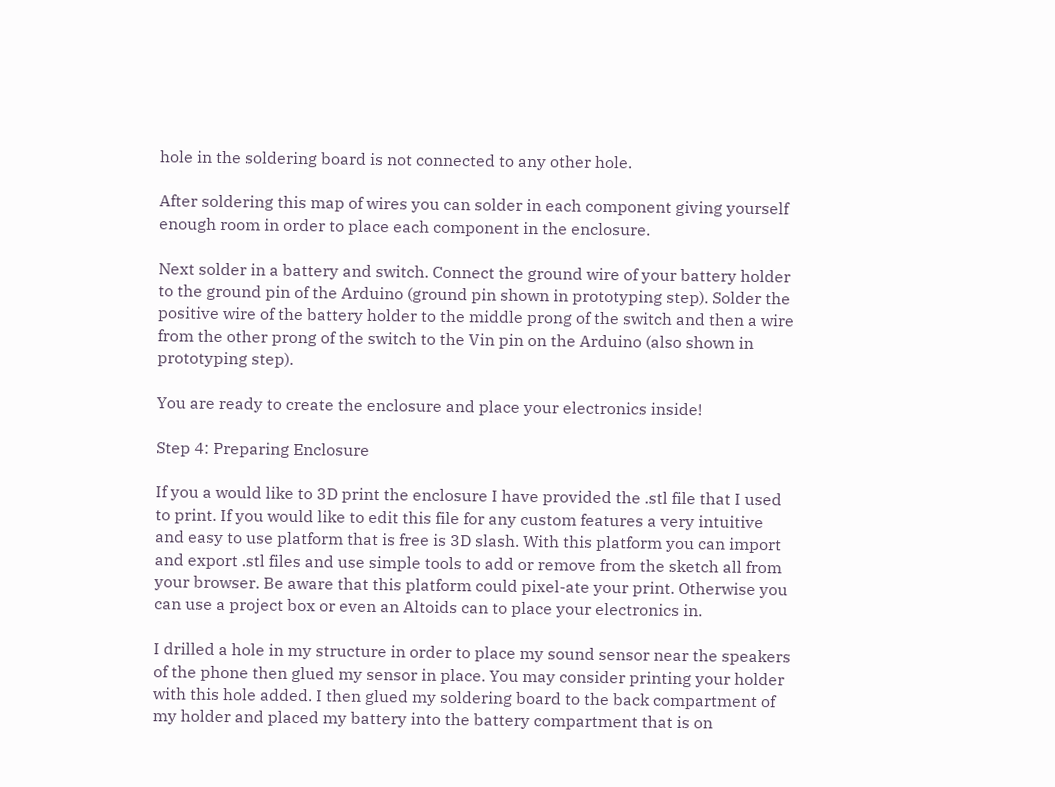hole in the soldering board is not connected to any other hole.

After soldering this map of wires you can solder in each component giving yourself enough room in order to place each component in the enclosure.

Next solder in a battery and switch. Connect the ground wire of your battery holder to the ground pin of the Arduino (ground pin shown in prototyping step). Solder the positive wire of the battery holder to the middle prong of the switch and then a wire from the other prong of the switch to the Vin pin on the Arduino (also shown in prototyping step).

You are ready to create the enclosure and place your electronics inside!

Step 4: Preparing Enclosure

If you a would like to 3D print the enclosure I have provided the .stl file that I used to print. If you would like to edit this file for any custom features a very intuitive and easy to use platform that is free is 3D slash. With this platform you can import and export .stl files and use simple tools to add or remove from the sketch all from your browser. Be aware that this platform could pixel-ate your print. Otherwise you can use a project box or even an Altoids can to place your electronics in.

I drilled a hole in my structure in order to place my sound sensor near the speakers of the phone then glued my sensor in place. You may consider printing your holder with this hole added. I then glued my soldering board to the back compartment of my holder and placed my battery into the battery compartment that is on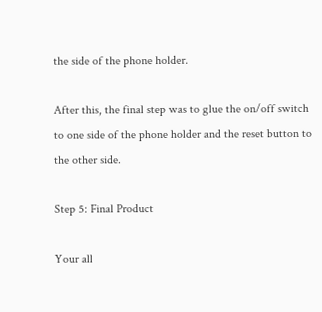the side of the phone holder.

After this, the final step was to glue the on/off switch to one side of the phone holder and the reset button to the other side.

Step 5: Final Product

Your all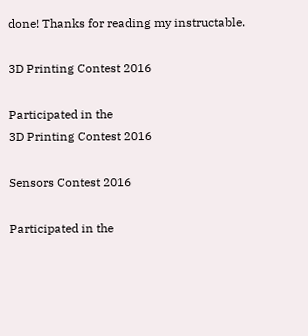done! Thanks for reading my instructable.

3D Printing Contest 2016

Participated in the
3D Printing Contest 2016

Sensors Contest 2016

Participated in the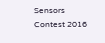Sensors Contest 2016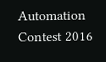Automation Contest 2016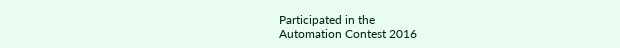Participated in the
Automation Contest 2016